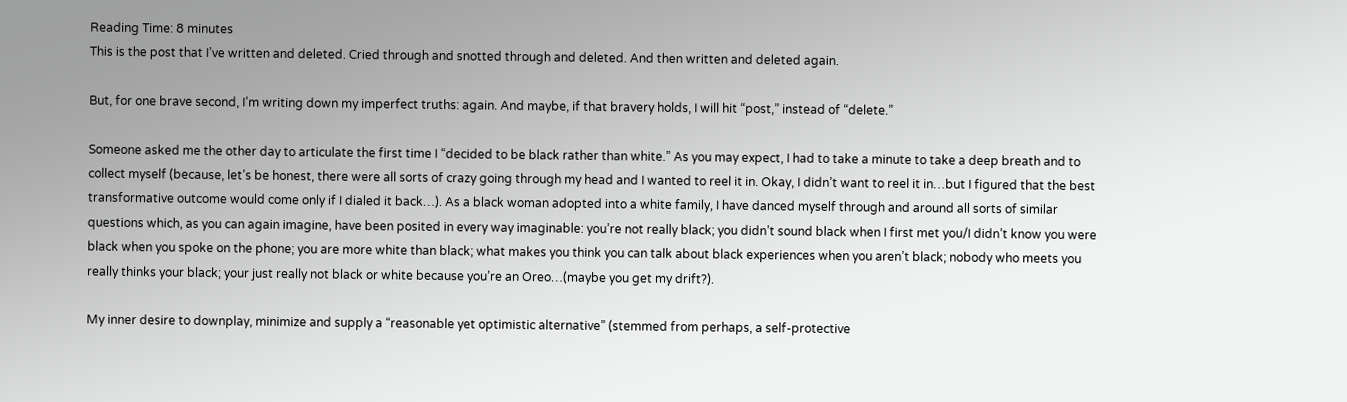Reading Time: 8 minutes
This is the post that I’ve written and deleted. Cried through and snotted through and deleted. And then written and deleted again.

But, for one brave second, I’m writing down my imperfect truths: again. And maybe, if that bravery holds, I will hit “post,” instead of “delete.”

Someone asked me the other day to articulate the first time I “decided to be black rather than white.” As you may expect, I had to take a minute to take a deep breath and to collect myself (because, let’s be honest, there were all sorts of crazy going through my head and I wanted to reel it in. Okay, I didn’t want to reel it in…but I figured that the best transformative outcome would come only if I dialed it back…). As a black woman adopted into a white family, I have danced myself through and around all sorts of similar questions which, as you can again imagine, have been posited in every way imaginable: you’re not really black; you didn’t sound black when I first met you/I didn’t know you were black when you spoke on the phone; you are more white than black; what makes you think you can talk about black experiences when you aren’t black; nobody who meets you really thinks your black; your just really not black or white because you’re an Oreo…(maybe you get my drift?).

My inner desire to downplay, minimize and supply a “reasonable yet optimistic alternative” (stemmed from perhaps, a self-protective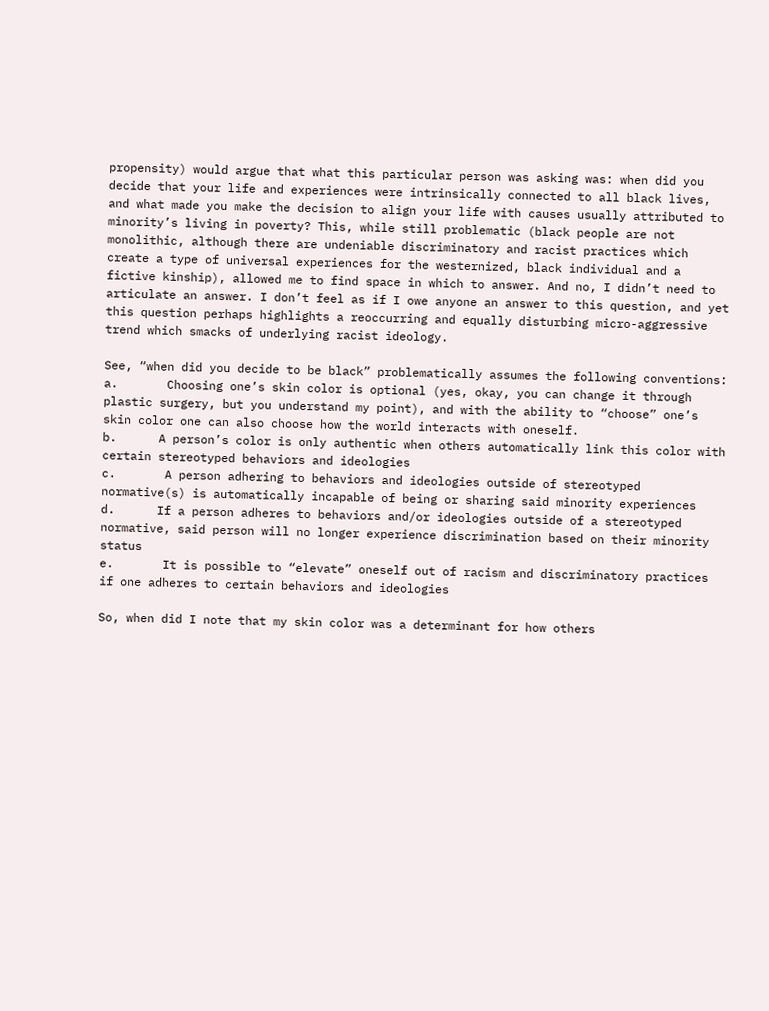propensity) would argue that what this particular person was asking was: when did you decide that your life and experiences were intrinsically connected to all black lives, and what made you make the decision to align your life with causes usually attributed to minority’s living in poverty? This, while still problematic (black people are not monolithic, although there are undeniable discriminatory and racist practices which create a type of universal experiences for the westernized, black individual and a fictive kinship), allowed me to find space in which to answer. And no, I didn’t need to articulate an answer. I don’t feel as if I owe anyone an answer to this question, and yet this question perhaps highlights a reoccurring and equally disturbing micro-aggressive trend which smacks of underlying racist ideology.

See, “when did you decide to be black” problematically assumes the following conventions:
a.       Choosing one’s skin color is optional (yes, okay, you can change it through plastic surgery, but you understand my point), and with the ability to “choose” one’s skin color one can also choose how the world interacts with oneself.
b.      A person’s color is only authentic when others automatically link this color with certain stereotyped behaviors and ideologies
c.       A person adhering to behaviors and ideologies outside of stereotyped normative(s) is automatically incapable of being or sharing said minority experiences
d.      If a person adheres to behaviors and/or ideologies outside of a stereotyped normative, said person will no longer experience discrimination based on their minority status
e.       It is possible to “elevate” oneself out of racism and discriminatory practices if one adheres to certain behaviors and ideologies

So, when did I note that my skin color was a determinant for how others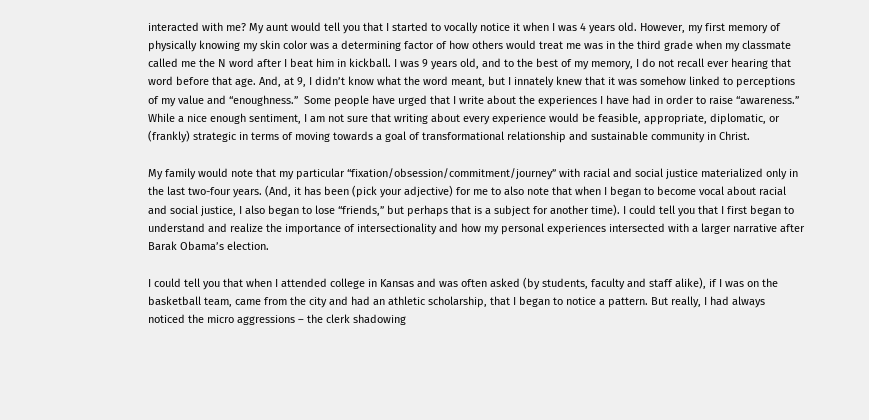interacted with me? My aunt would tell you that I started to vocally notice it when I was 4 years old. However, my first memory of physically knowing my skin color was a determining factor of how others would treat me was in the third grade when my classmate called me the N word after I beat him in kickball. I was 9 years old, and to the best of my memory, I do not recall ever hearing that word before that age. And, at 9, I didn’t know what the word meant, but I innately knew that it was somehow linked to perceptions of my value and “enoughness.”  Some people have urged that I write about the experiences I have had in order to raise “awareness.” While a nice enough sentiment, I am not sure that writing about every experience would be feasible, appropriate, diplomatic, or (frankly) strategic in terms of moving towards a goal of transformational relationship and sustainable community in Christ.

My family would note that my particular “fixation/obsession/commitment/journey” with racial and social justice materialized only in the last two-four years. (And, it has been (pick your adjective) for me to also note that when I began to become vocal about racial and social justice, I also began to lose “friends,” but perhaps that is a subject for another time). I could tell you that I first began to understand and realize the importance of intersectionality and how my personal experiences intersected with a larger narrative after Barak Obama’s election.

I could tell you that when I attended college in Kansas and was often asked (by students, faculty and staff alike), if I was on the basketball team, came from the city and had an athletic scholarship, that I began to notice a pattern. But really, I had always noticed the micro aggressions – the clerk shadowing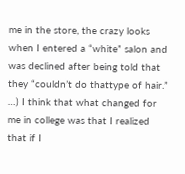me in the store, the crazy looks when I entered a “white” salon and was declined after being told that they “couldn’t do thattype of hair.” …) I think that what changed for me in college was that I realized that if I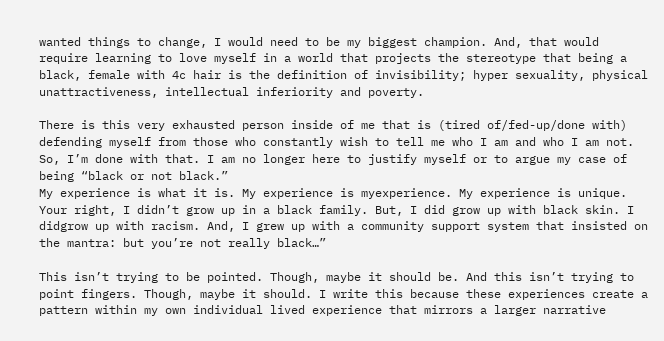wanted things to change, I would need to be my biggest champion. And, that would require learning to love myself in a world that projects the stereotype that being a black, female with 4c hair is the definition of invisibility; hyper sexuality, physical unattractiveness, intellectual inferiority and poverty.

There is this very exhausted person inside of me that is (tired of/fed-up/done with) defending myself from those who constantly wish to tell me who I am and who I am not. So, I’m done with that. I am no longer here to justify myself or to argue my case of being “black or not black.”
My experience is what it is. My experience is myexperience. My experience is unique. Your right, I didn’t grow up in a black family. But, I did grow up with black skin. I didgrow up with racism. And, I grew up with a community support system that insisted on the mantra: but you’re not really black…”

This isn’t trying to be pointed. Though, maybe it should be. And this isn’t trying to point fingers. Though, maybe it should. I write this because these experiences create a pattern within my own individual lived experience that mirrors a larger narrative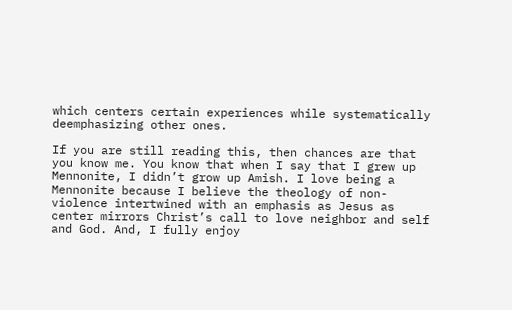which centers certain experiences while systematically deemphasizing other ones.

If you are still reading this, then chances are that you know me. You know that when I say that I grew up Mennonite, I didn’t grow up Amish. I love being a Mennonite because I believe the theology of non-violence intertwined with an emphasis as Jesus as center mirrors Christ’s call to love neighbor and self and God. And, I fully enjoy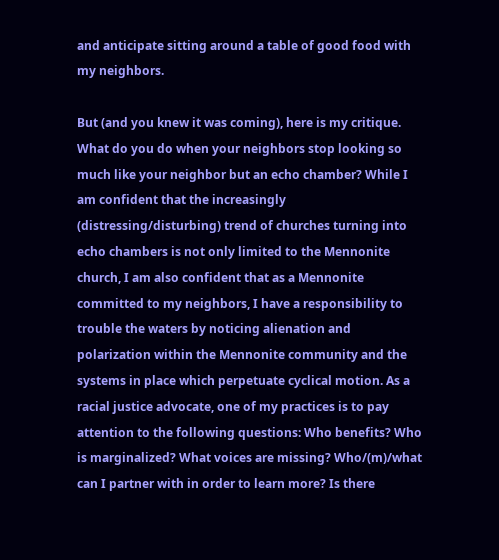and anticipate sitting around a table of good food with my neighbors.

But (and you knew it was coming), here is my critique. What do you do when your neighbors stop looking so much like your neighbor but an echo chamber? While I am confident that the increasingly (distressing/disturbing) trend of churches turning into echo chambers is not only limited to the Mennonite church, I am also confident that as a Mennonite committed to my neighbors, I have a responsibility to trouble the waters by noticing alienation and polarization within the Mennonite community and the systems in place which perpetuate cyclical motion. As a racial justice advocate, one of my practices is to pay attention to the following questions: Who benefits? Who is marginalized? What voices are missing? Who/(m)/what can I partner with in order to learn more? Is there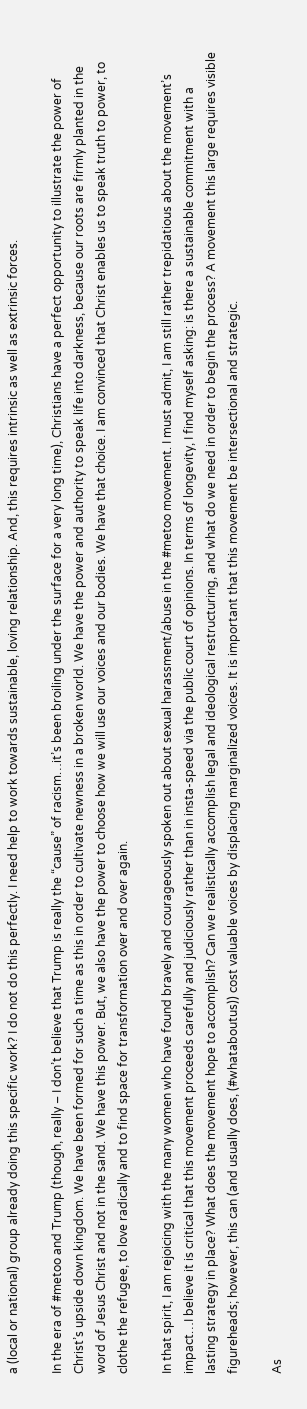a (local or national) group already doing this specific work? I do not do this perfectly. I need help to work towards sustainable, loving relationship. And, this requires intrinsic as well as extrinsic forces.

In the era of #metoo and Trump (though, really – I don’t believe that Trump is really the “cause” of racism…it’s been broiling under the surface for a very long time), Christians have a perfect opportunity to illustrate the power of Christ’s upside down kingdom. We have been formed for such a time as this in order to cultivate newness in a broken world. We have the power and authority to speak life into darkness, because our roots are firmly planted in the word of Jesus Christ and not in the sand. We have this power. But, we also have the power to choose how we will use our voices and our bodies. We have that choice. I am convinced that Christ enables us to speak truth to power, to clothe the refugee, to love radically and to find space for transformation over and over again.

In that spirit, I am rejoicing with the many women who have found bravely and courageously spoken out about sexual harassment/abuse in the #metoo movement. I must admit, I am still rather trepidatious about the movement’s impact…I believe it is critical that this movement proceeds carefully and judiciously rather than in insta-speed via the public court of opinions. In terms of longevity, I find myself asking: is there a sustainable commitment with a lasting strategy in place? What does the movement hope to accomplish? Can we realistically accomplish legal and ideological restructuring, and what do we need in order to begin the process? A movement this large requires visible figureheads; however, this can (and usually does, (#whataboutus)) cost valuable voices by displacing marginalized voices. It is important that this movement be intersectional and strategic.

As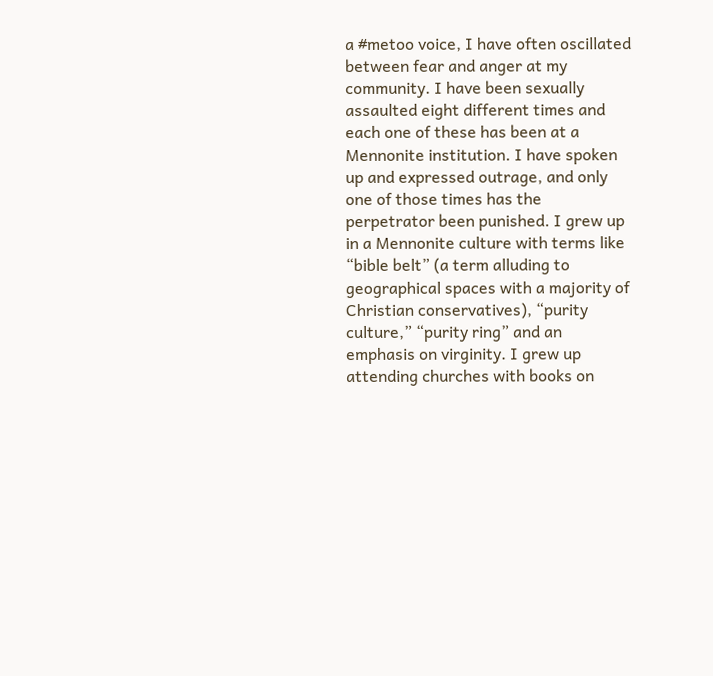a #metoo voice, I have often oscillated between fear and anger at my community. I have been sexually assaulted eight different times and each one of these has been at a Mennonite institution. I have spoken up and expressed outrage, and only one of those times has the perpetrator been punished. I grew up in a Mennonite culture with terms like “bible belt” (a term alluding to geographical spaces with a majority of Christian conservatives), “purity culture,” “purity ring” and an emphasis on virginity. I grew up attending churches with books on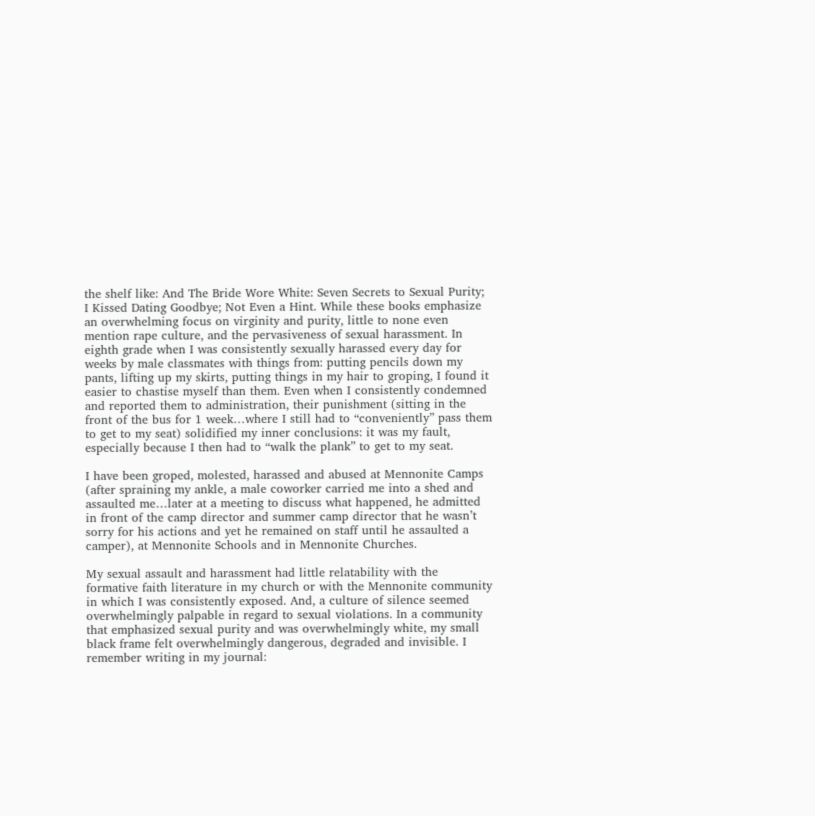the shelf like: And The Bride Wore White: Seven Secrets to Sexual Purity; I Kissed Dating Goodbye; Not Even a Hint. While these books emphasize an overwhelming focus on virginity and purity, little to none even mention rape culture, and the pervasiveness of sexual harassment. In eighth grade when I was consistently sexually harassed every day for weeks by male classmates with things from: putting pencils down my pants, lifting up my skirts, putting things in my hair to groping, I found it easier to chastise myself than them. Even when I consistently condemned and reported them to administration, their punishment (sitting in the front of the bus for 1 week…where I still had to “conveniently” pass them to get to my seat) solidified my inner conclusions: it was my fault, especially because I then had to “walk the plank” to get to my seat.

I have been groped, molested, harassed and abused at Mennonite Camps (after spraining my ankle, a male coworker carried me into a shed and assaulted me…later at a meeting to discuss what happened, he admitted in front of the camp director and summer camp director that he wasn’t sorry for his actions and yet he remained on staff until he assaulted a camper), at Mennonite Schools and in Mennonite Churches.

My sexual assault and harassment had little relatability with the formative faith literature in my church or with the Mennonite community in which I was consistently exposed. And, a culture of silence seemed overwhelmingly palpable in regard to sexual violations. In a community that emphasized sexual purity and was overwhelmingly white, my small black frame felt overwhelmingly dangerous, degraded and invisible. I remember writing in my journal: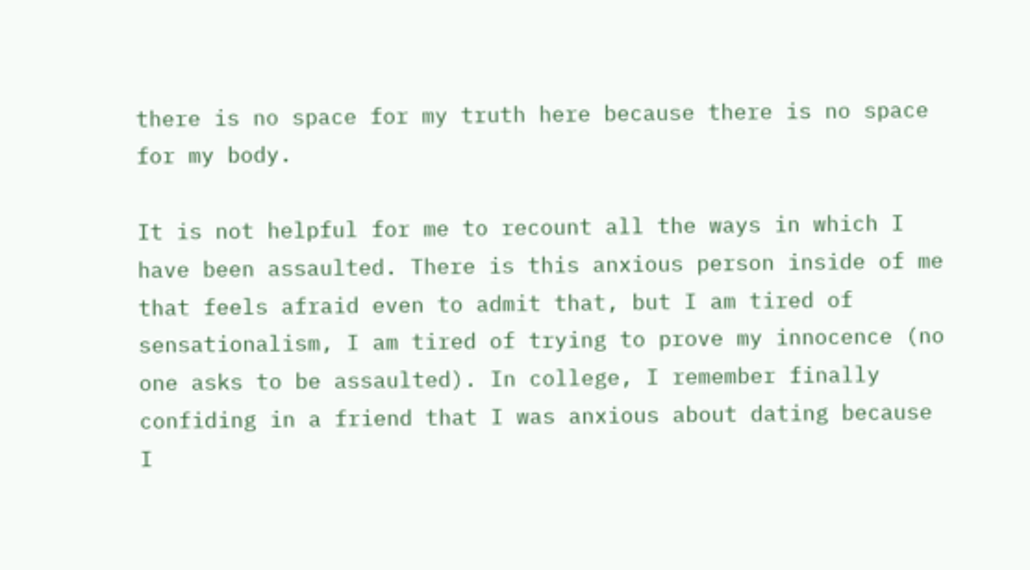there is no space for my truth here because there is no space for my body.

It is not helpful for me to recount all the ways in which I have been assaulted. There is this anxious person inside of me that feels afraid even to admit that, but I am tired of sensationalism, I am tired of trying to prove my innocence (no one asks to be assaulted). In college, I remember finally confiding in a friend that I was anxious about dating because I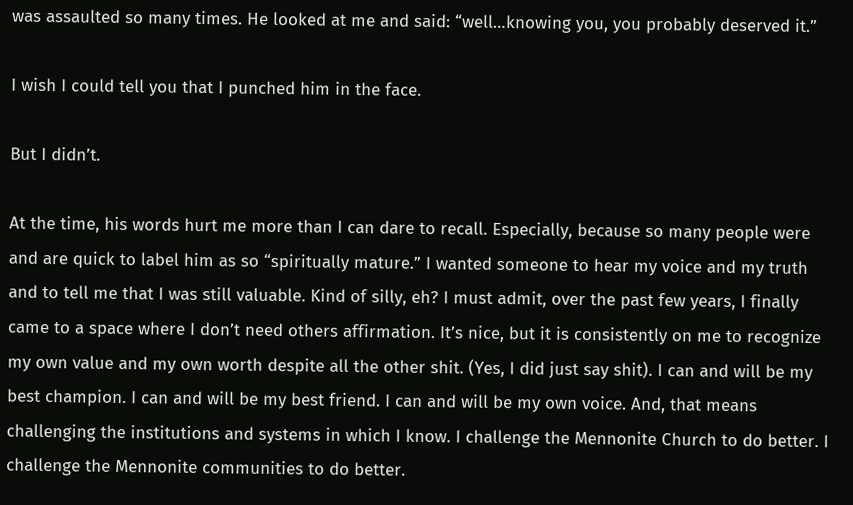was assaulted so many times. He looked at me and said: “well…knowing you, you probably deserved it.”

I wish I could tell you that I punched him in the face.

But I didn’t.

At the time, his words hurt me more than I can dare to recall. Especially, because so many people were and are quick to label him as so “spiritually mature.” I wanted someone to hear my voice and my truth and to tell me that I was still valuable. Kind of silly, eh? I must admit, over the past few years, I finally came to a space where I don’t need others affirmation. It’s nice, but it is consistently on me to recognize my own value and my own worth despite all the other shit. (Yes, I did just say shit). I can and will be my best champion. I can and will be my best friend. I can and will be my own voice. And, that means challenging the institutions and systems in which I know. I challenge the Mennonite Church to do better. I challenge the Mennonite communities to do better.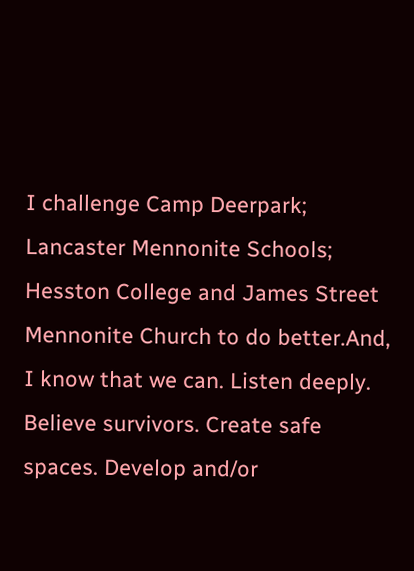I challenge Camp Deerpark; Lancaster Mennonite Schools; Hesston College and James Street Mennonite Church to do better.And, I know that we can. Listen deeply. Believe survivors. Create safe spaces. Develop and/or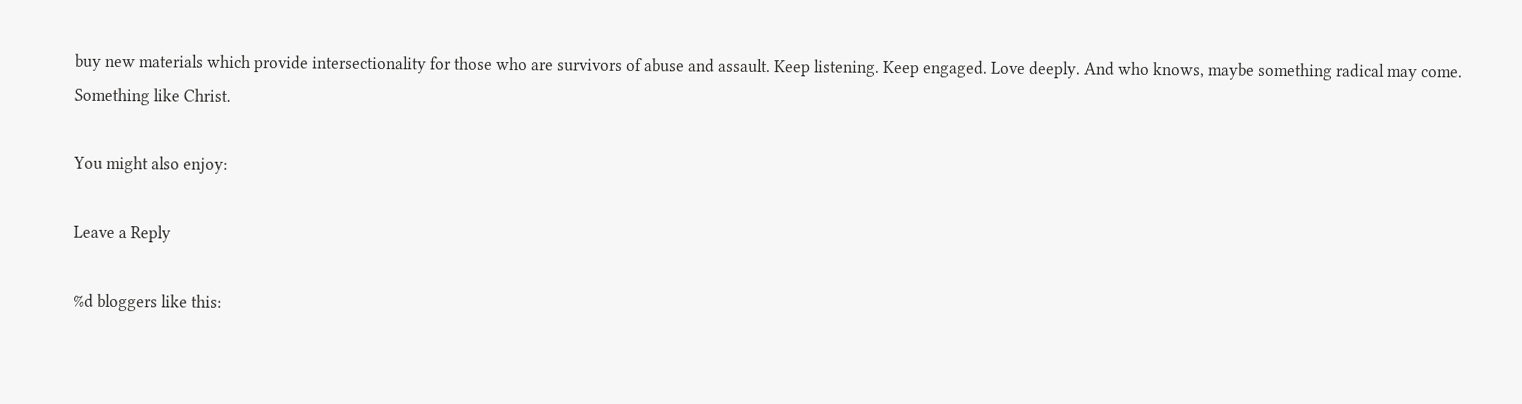buy new materials which provide intersectionality for those who are survivors of abuse and assault. Keep listening. Keep engaged. Love deeply. And who knows, maybe something radical may come. Something like Christ.

You might also enjoy:

Leave a Reply

%d bloggers like this: